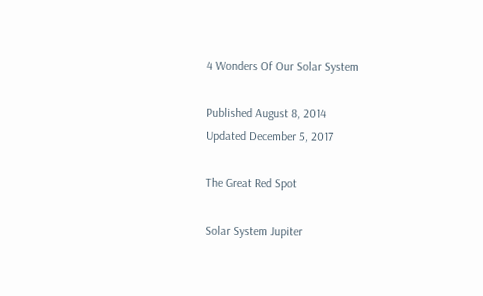4 Wonders Of Our Solar System

Published August 8, 2014
Updated December 5, 2017

The Great Red Spot

Solar System Jupiter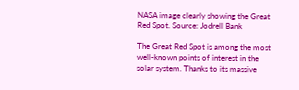NASA image clearly showing the Great Red Spot. Source: Jodrell Bank

The Great Red Spot is among the most well-known points of interest in the solar system. Thanks to its massive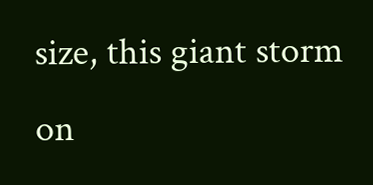size, this giant storm on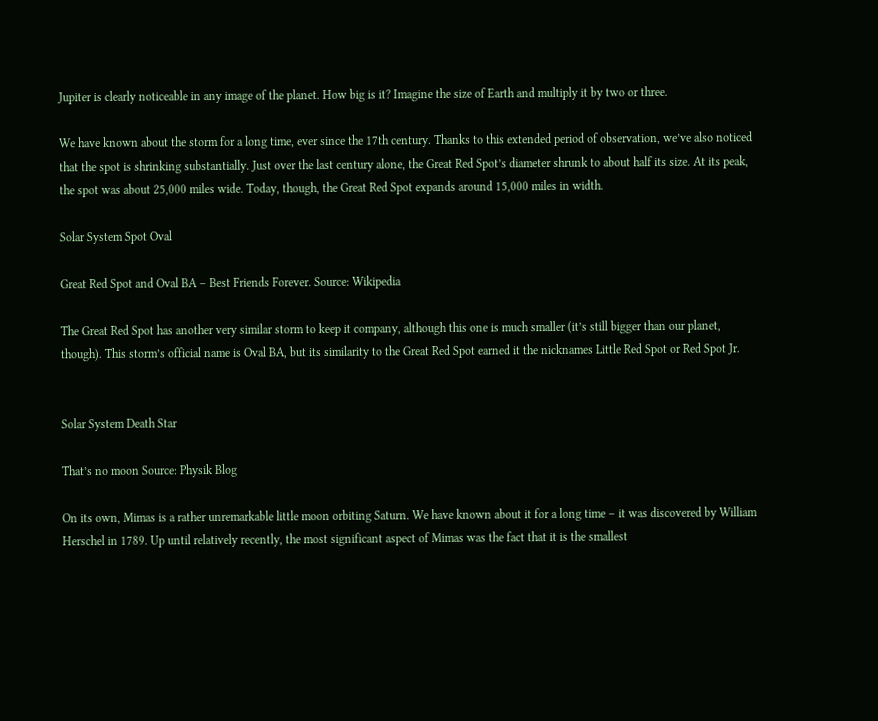Jupiter is clearly noticeable in any image of the planet. How big is it? Imagine the size of Earth and multiply it by two or three.

We have known about the storm for a long time, ever since the 17th century. Thanks to this extended period of observation, we’ve also noticed that the spot is shrinking substantially. Just over the last century alone, the Great Red Spot’s diameter shrunk to about half its size. At its peak, the spot was about 25,000 miles wide. Today, though, the Great Red Spot expands around 15,000 miles in width.

Solar System Spot Oval

Great Red Spot and Oval BA – Best Friends Forever. Source: Wikipedia

The Great Red Spot has another very similar storm to keep it company, although this one is much smaller (it’s still bigger than our planet, though). This storm’s official name is Oval BA, but its similarity to the Great Red Spot earned it the nicknames Little Red Spot or Red Spot Jr.


Solar System Death Star

That’s no moon Source: Physik Blog

On its own, Mimas is a rather unremarkable little moon orbiting Saturn. We have known about it for a long time – it was discovered by William Herschel in 1789. Up until relatively recently, the most significant aspect of Mimas was the fact that it is the smallest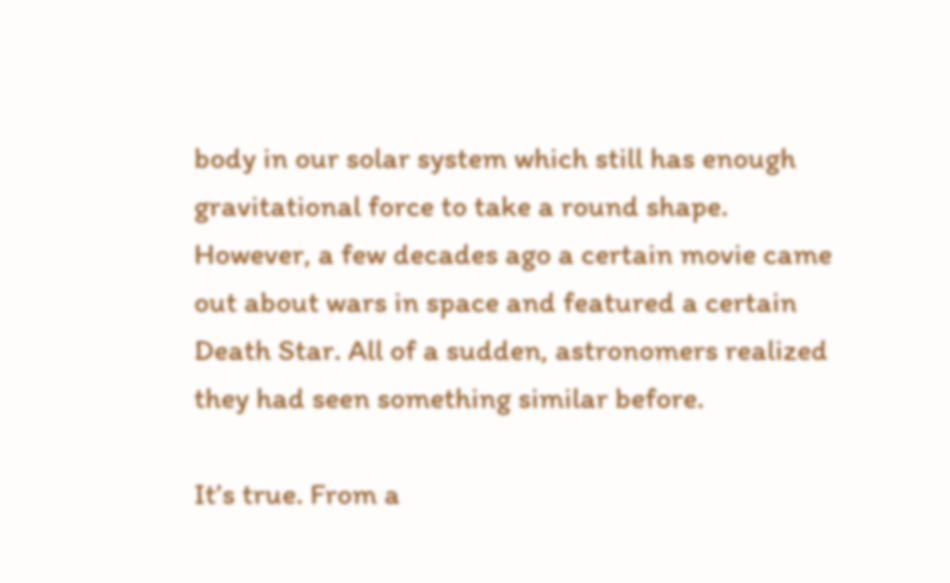body in our solar system which still has enough gravitational force to take a round shape. However, a few decades ago a certain movie came out about wars in space and featured a certain Death Star. All of a sudden, astronomers realized they had seen something similar before.

It’s true. From a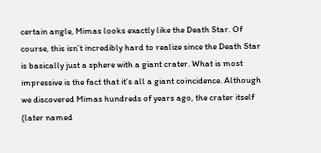certain angle, Mimas looks exactly like the Death Star. Of course, this isn’t incredibly hard to realize since the Death Star is basically just a sphere with a giant crater. What is most impressive is the fact that it’s all a giant coincidence. Although we discovered Mimas hundreds of years ago, the crater itself (later named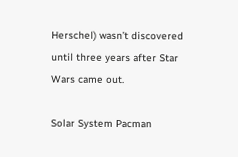Herschel) wasn’t discovered until three years after Star Wars came out.

Solar System Pacman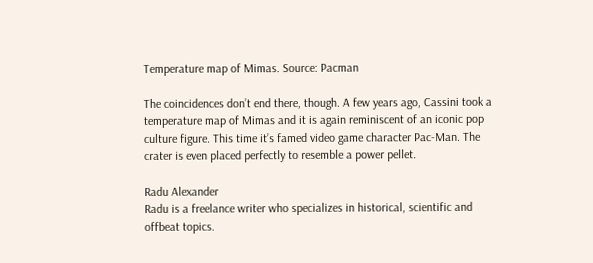Temperature map of Mimas. Source: Pacman

The coincidences don’t end there, though. A few years ago, Cassini took a temperature map of Mimas and it is again reminiscent of an iconic pop culture figure. This time it’s famed video game character Pac-Man. The crater is even placed perfectly to resemble a power pellet.

Radu Alexander
Radu is a freelance writer who specializes in historical, scientific and offbeat topics.